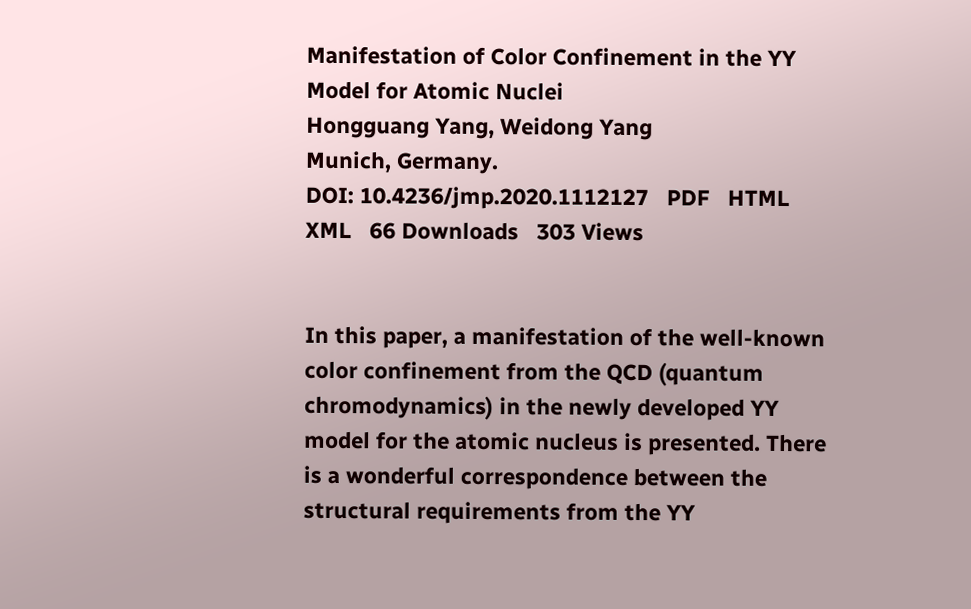Manifestation of Color Confinement in the YY Model for Atomic Nuclei
Hongguang Yang, Weidong Yang
Munich, Germany.
DOI: 10.4236/jmp.2020.1112127   PDF   HTML   XML   66 Downloads   303 Views


In this paper, a manifestation of the well-known color confinement from the QCD (quantum chromodynamics) in the newly developed YY model for the atomic nucleus is presented. There is a wonderful correspondence between the structural requirements from the YY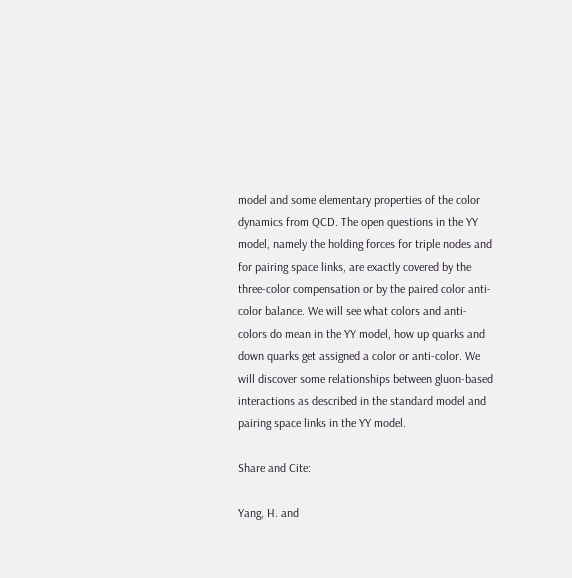model and some elementary properties of the color dynamics from QCD. The open questions in the YY model, namely the holding forces for triple nodes and for pairing space links, are exactly covered by the three-color compensation or by the paired color anti-color balance. We will see what colors and anti-colors do mean in the YY model, how up quarks and down quarks get assigned a color or anti-color. We will discover some relationships between gluon-based interactions as described in the standard model and pairing space links in the YY model.

Share and Cite:

Yang, H. and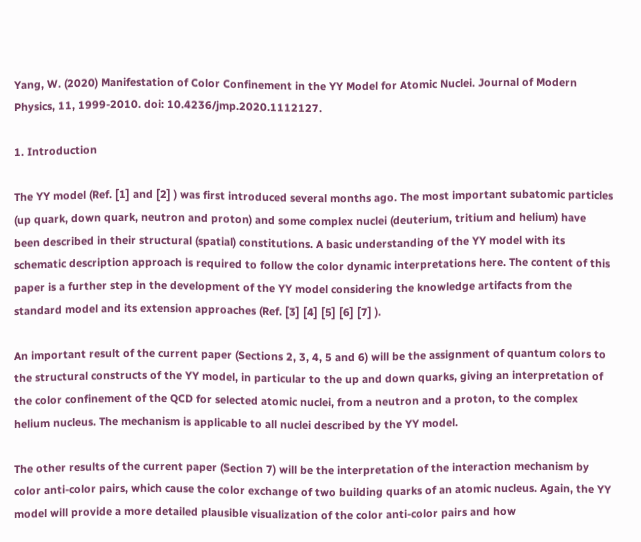Yang, W. (2020) Manifestation of Color Confinement in the YY Model for Atomic Nuclei. Journal of Modern Physics, 11, 1999-2010. doi: 10.4236/jmp.2020.1112127.

1. Introduction

The YY model (Ref. [1] and [2] ) was first introduced several months ago. The most important subatomic particles (up quark, down quark, neutron and proton) and some complex nuclei (deuterium, tritium and helium) have been described in their structural (spatial) constitutions. A basic understanding of the YY model with its schematic description approach is required to follow the color dynamic interpretations here. The content of this paper is a further step in the development of the YY model considering the knowledge artifacts from the standard model and its extension approaches (Ref. [3] [4] [5] [6] [7] ).

An important result of the current paper (Sections 2, 3, 4, 5 and 6) will be the assignment of quantum colors to the structural constructs of the YY model, in particular to the up and down quarks, giving an interpretation of the color confinement of the QCD for selected atomic nuclei, from a neutron and a proton, to the complex helium nucleus. The mechanism is applicable to all nuclei described by the YY model.

The other results of the current paper (Section 7) will be the interpretation of the interaction mechanism by color anti-color pairs, which cause the color exchange of two building quarks of an atomic nucleus. Again, the YY model will provide a more detailed plausible visualization of the color anti-color pairs and how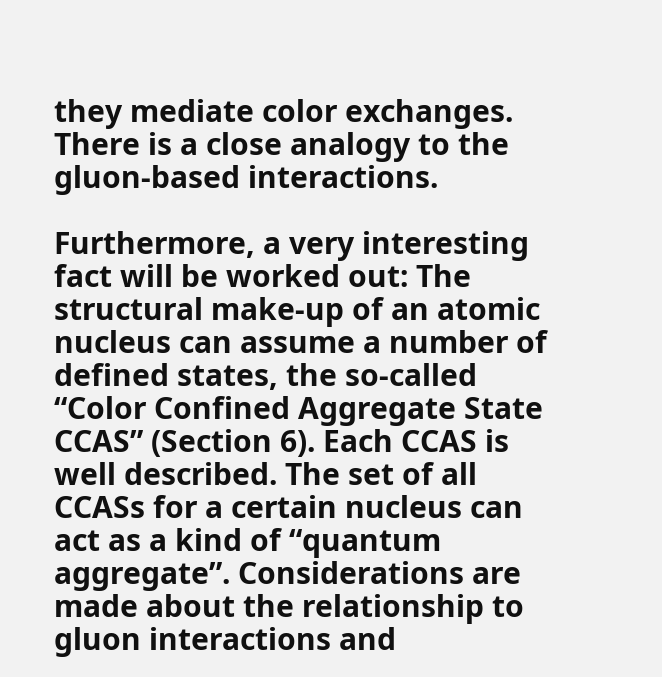they mediate color exchanges. There is a close analogy to the gluon-based interactions.

Furthermore, a very interesting fact will be worked out: The structural make-up of an atomic nucleus can assume a number of defined states, the so-called “Color Confined Aggregate State CCAS” (Section 6). Each CCAS is well described. The set of all CCASs for a certain nucleus can act as a kind of “quantum aggregate”. Considerations are made about the relationship to gluon interactions and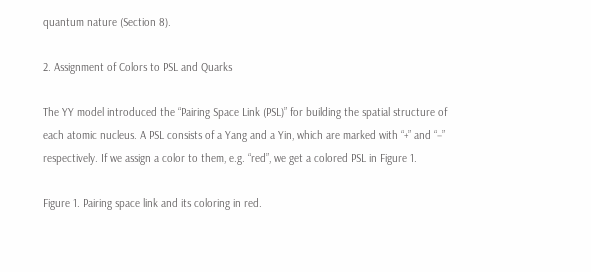quantum nature (Section 8).

2. Assignment of Colors to PSL and Quarks

The YY model introduced the “Pairing Space Link (PSL)” for building the spatial structure of each atomic nucleus. A PSL consists of a Yang and a Yin, which are marked with “+” and “−” respectively. If we assign a color to them, e.g. “red”, we get a colored PSL in Figure 1.

Figure 1. Pairing space link and its coloring in red.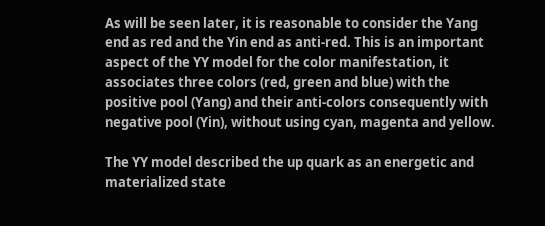As will be seen later, it is reasonable to consider the Yang end as red and the Yin end as anti-red. This is an important aspect of the YY model for the color manifestation, it associates three colors (red, green and blue) with the positive pool (Yang) and their anti-colors consequently with negative pool (Yin), without using cyan, magenta and yellow.

The YY model described the up quark as an energetic and materialized state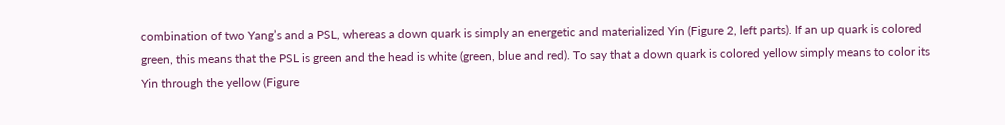combination of two Yang’s and a PSL, whereas a down quark is simply an energetic and materialized Yin (Figure 2, left parts). If an up quark is colored green, this means that the PSL is green and the head is white (green, blue and red). To say that a down quark is colored yellow simply means to color its Yin through the yellow (Figure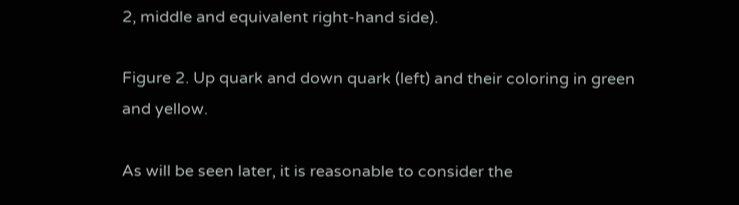2, middle and equivalent right-hand side).

Figure 2. Up quark and down quark (left) and their coloring in green and yellow.

As will be seen later, it is reasonable to consider the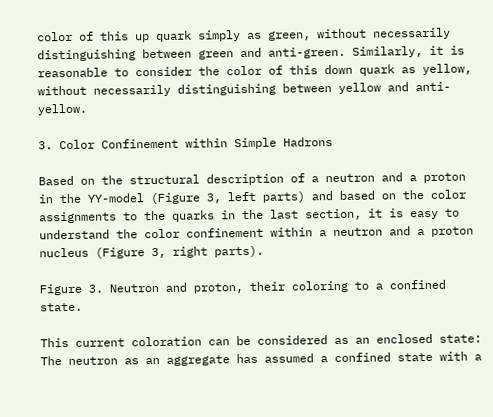color of this up quark simply as green, without necessarily distinguishing between green and anti-green. Similarly, it is reasonable to consider the color of this down quark as yellow, without necessarily distinguishing between yellow and anti-yellow.

3. Color Confinement within Simple Hadrons

Based on the structural description of a neutron and a proton in the YY-model (Figure 3, left parts) and based on the color assignments to the quarks in the last section, it is easy to understand the color confinement within a neutron and a proton nucleus (Figure 3, right parts).

Figure 3. Neutron and proton, their coloring to a confined state.

This current coloration can be considered as an enclosed state: The neutron as an aggregate has assumed a confined state with a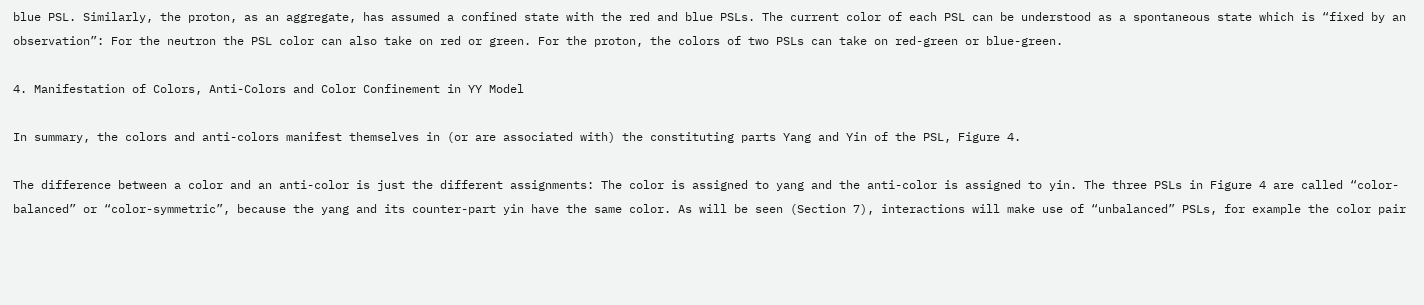blue PSL. Similarly, the proton, as an aggregate, has assumed a confined state with the red and blue PSLs. The current color of each PSL can be understood as a spontaneous state which is “fixed by an observation”: For the neutron the PSL color can also take on red or green. For the proton, the colors of two PSLs can take on red-green or blue-green.

4. Manifestation of Colors, Anti-Colors and Color Confinement in YY Model

In summary, the colors and anti-colors manifest themselves in (or are associated with) the constituting parts Yang and Yin of the PSL, Figure 4.

The difference between a color and an anti-color is just the different assignments: The color is assigned to yang and the anti-color is assigned to yin. The three PSLs in Figure 4 are called “color-balanced” or “color-symmetric”, because the yang and its counter-part yin have the same color. As will be seen (Section 7), interactions will make use of “unbalanced” PSLs, for example the color pair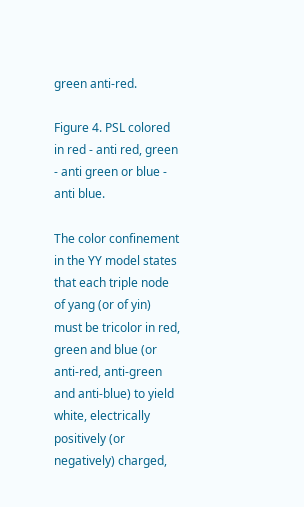green anti-red.

Figure 4. PSL colored in red - anti red, green - anti green or blue - anti blue.

The color confinement in the YY model states that each triple node of yang (or of yin) must be tricolor in red, green and blue (or anti-red, anti-green and anti-blue) to yield white, electrically positively (or negatively) charged,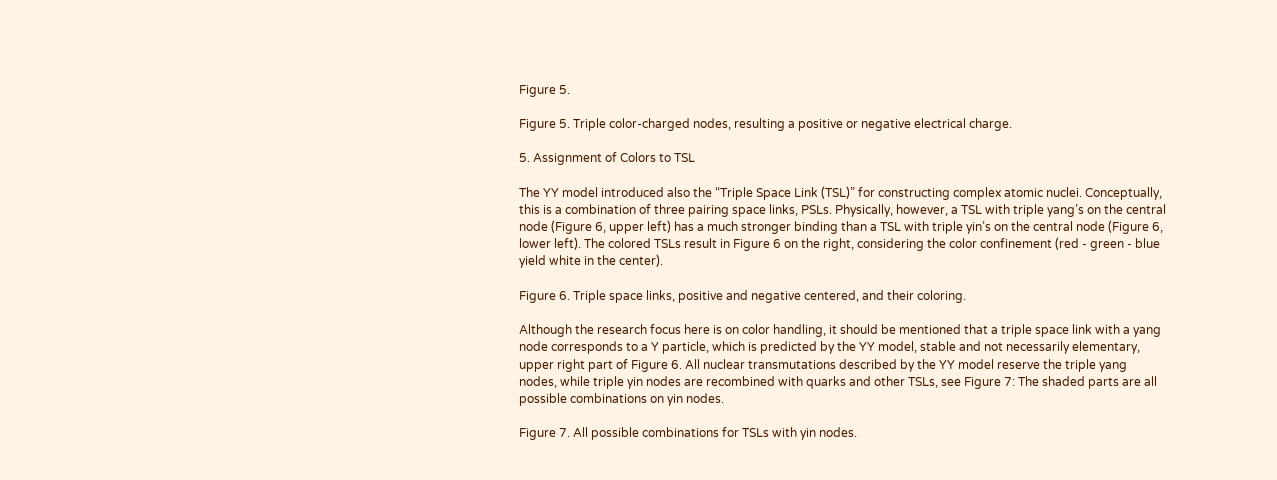Figure 5.

Figure 5. Triple color-charged nodes, resulting a positive or negative electrical charge.

5. Assignment of Colors to TSL

The YY model introduced also the “Triple Space Link (TSL)” for constructing complex atomic nuclei. Conceptually, this is a combination of three pairing space links, PSLs. Physically, however, a TSL with triple yang’s on the central node (Figure 6, upper left) has a much stronger binding than a TSL with triple yin’s on the central node (Figure 6, lower left). The colored TSLs result in Figure 6 on the right, considering the color confinement (red - green - blue yield white in the center).

Figure 6. Triple space links, positive and negative centered, and their coloring.

Although the research focus here is on color handling, it should be mentioned that a triple space link with a yang node corresponds to a Y particle, which is predicted by the YY model, stable and not necessarily elementary, upper right part of Figure 6. All nuclear transmutations described by the YY model reserve the triple yang nodes, while triple yin nodes are recombined with quarks and other TSLs, see Figure 7: The shaded parts are all possible combinations on yin nodes.

Figure 7. All possible combinations for TSLs with yin nodes.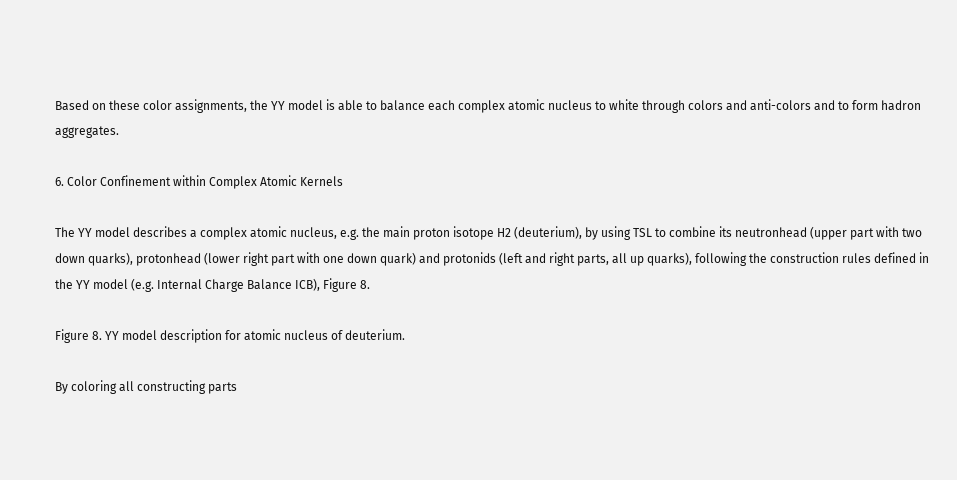Based on these color assignments, the YY model is able to balance each complex atomic nucleus to white through colors and anti-colors and to form hadron aggregates.

6. Color Confinement within Complex Atomic Kernels

The YY model describes a complex atomic nucleus, e.g. the main proton isotope H2 (deuterium), by using TSL to combine its neutronhead (upper part with two down quarks), protonhead (lower right part with one down quark) and protonids (left and right parts, all up quarks), following the construction rules defined in the YY model (e.g. Internal Charge Balance ICB), Figure 8.

Figure 8. YY model description for atomic nucleus of deuterium.

By coloring all constructing parts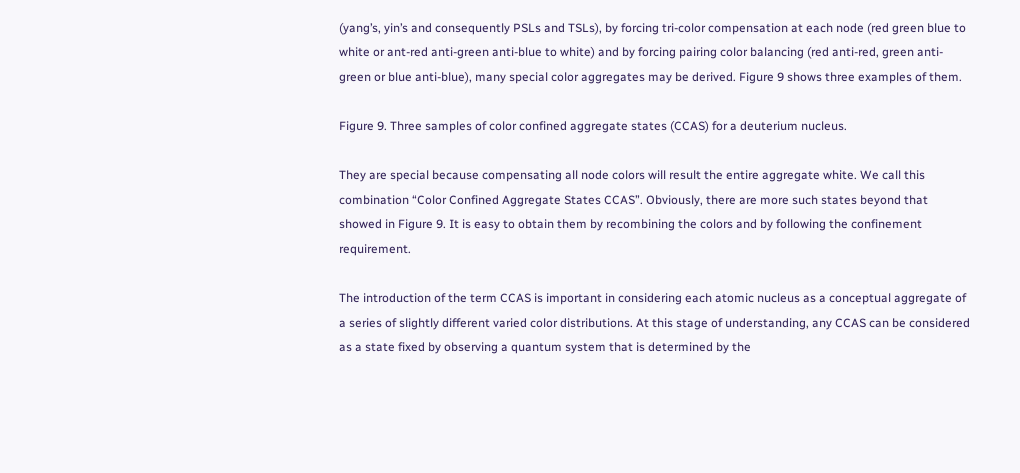(yang’s, yin’s and consequently PSLs and TSLs), by forcing tri-color compensation at each node (red green blue to white or ant-red anti-green anti-blue to white) and by forcing pairing color balancing (red anti-red, green anti-green or blue anti-blue), many special color aggregates may be derived. Figure 9 shows three examples of them.

Figure 9. Three samples of color confined aggregate states (CCAS) for a deuterium nucleus.

They are special because compensating all node colors will result the entire aggregate white. We call this combination “Color Confined Aggregate States CCAS”. Obviously, there are more such states beyond that showed in Figure 9. It is easy to obtain them by recombining the colors and by following the confinement requirement.

The introduction of the term CCAS is important in considering each atomic nucleus as a conceptual aggregate of a series of slightly different varied color distributions. At this stage of understanding, any CCAS can be considered as a state fixed by observing a quantum system that is determined by the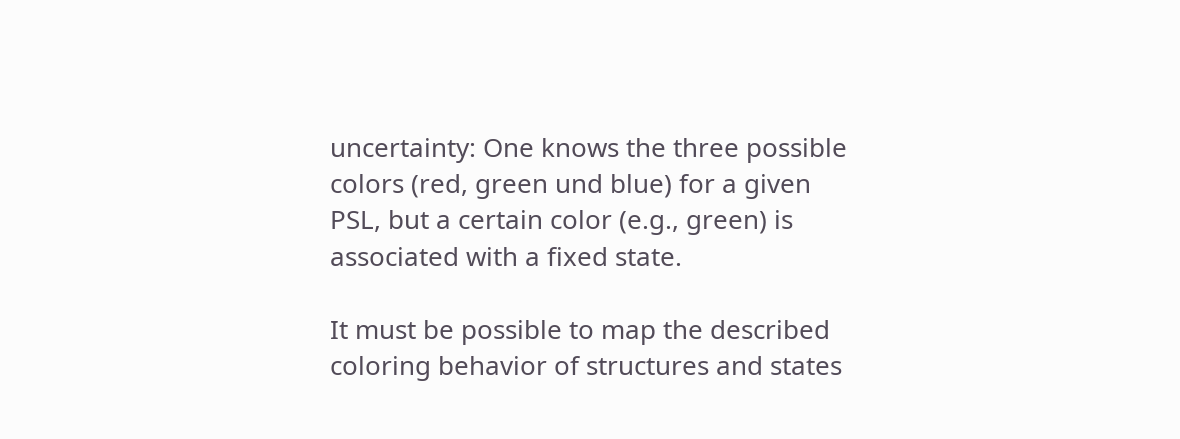uncertainty: One knows the three possible colors (red, green und blue) for a given PSL, but a certain color (e.g., green) is associated with a fixed state.

It must be possible to map the described coloring behavior of structures and states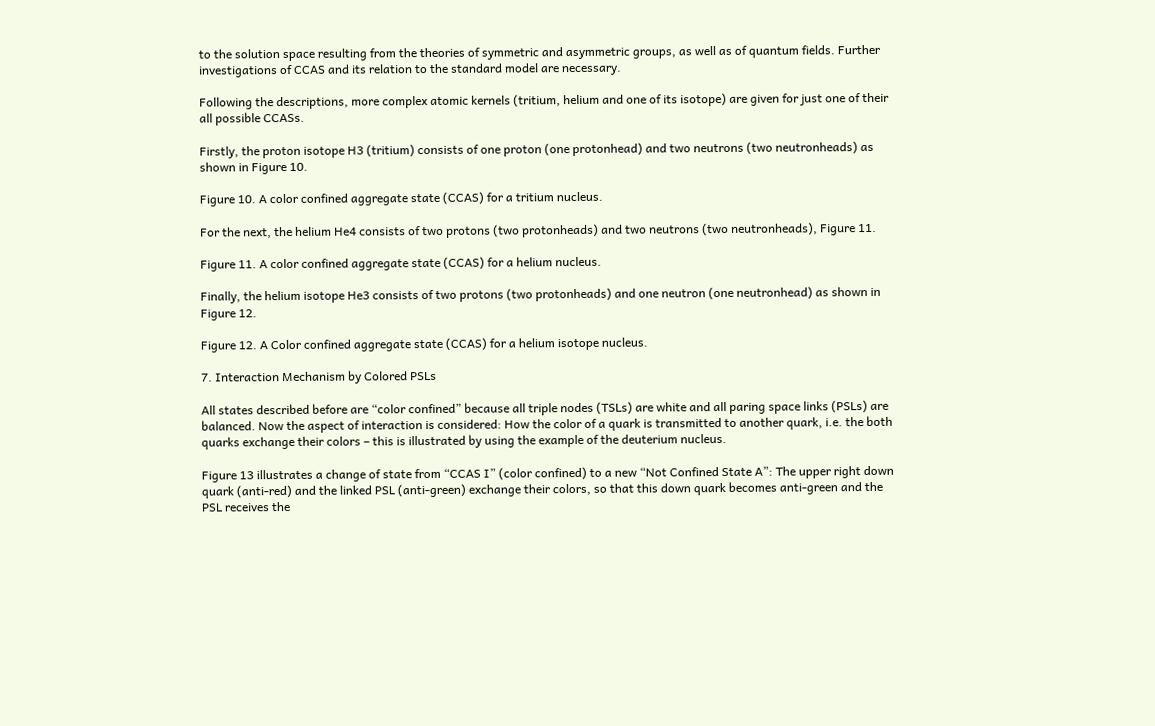to the solution space resulting from the theories of symmetric and asymmetric groups, as well as of quantum fields. Further investigations of CCAS and its relation to the standard model are necessary.

Following the descriptions, more complex atomic kernels (tritium, helium and one of its isotope) are given for just one of their all possible CCASs.

Firstly, the proton isotope H3 (tritium) consists of one proton (one protonhead) and two neutrons (two neutronheads) as shown in Figure 10.

Figure 10. A color confined aggregate state (CCAS) for a tritium nucleus.

For the next, the helium He4 consists of two protons (two protonheads) and two neutrons (two neutronheads), Figure 11.

Figure 11. A color confined aggregate state (CCAS) for a helium nucleus.

Finally, the helium isotope He3 consists of two protons (two protonheads) and one neutron (one neutronhead) as shown in Figure 12.

Figure 12. A Color confined aggregate state (CCAS) for a helium isotope nucleus.

7. Interaction Mechanism by Colored PSLs

All states described before are “color confined” because all triple nodes (TSLs) are white and all paring space links (PSLs) are balanced. Now the aspect of interaction is considered: How the color of a quark is transmitted to another quark, i.e. the both quarks exchange their colors – this is illustrated by using the example of the deuterium nucleus.

Figure 13 illustrates a change of state from “CCAS I” (color confined) to a new “Not Confined State A”: The upper right down quark (anti-red) and the linked PSL (anti-green) exchange their colors, so that this down quark becomes anti-green and the PSL receives the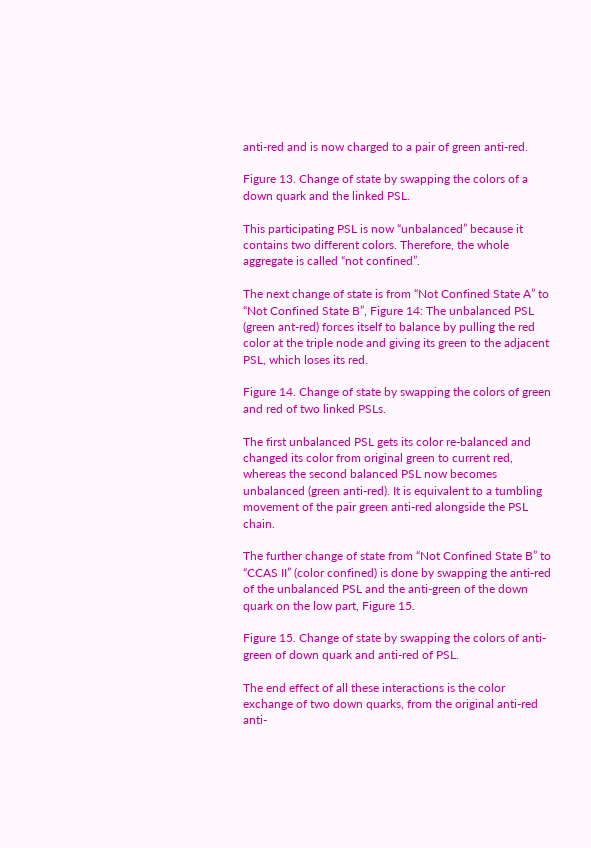anti-red and is now charged to a pair of green anti-red.

Figure 13. Change of state by swapping the colors of a down quark and the linked PSL.

This participating PSL is now “unbalanced” because it contains two different colors. Therefore, the whole aggregate is called “not confined”.

The next change of state is from “Not Confined State A” to “Not Confined State B”, Figure 14: The unbalanced PSL (green ant-red) forces itself to balance by pulling the red color at the triple node and giving its green to the adjacent PSL, which loses its red.

Figure 14. Change of state by swapping the colors of green and red of two linked PSLs.

The first unbalanced PSL gets its color re-balanced and changed its color from original green to current red, whereas the second balanced PSL now becomes unbalanced (green anti-red). It is equivalent to a tumbling movement of the pair green anti-red alongside the PSL chain.

The further change of state from “Not Confined State B” to “CCAS II” (color confined) is done by swapping the anti-red of the unbalanced PSL and the anti-green of the down quark on the low part, Figure 15.

Figure 15. Change of state by swapping the colors of anti-green of down quark and anti-red of PSL.

The end effect of all these interactions is the color exchange of two down quarks, from the original anti-red anti-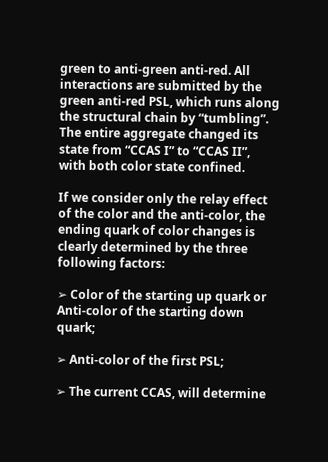green to anti-green anti-red. All interactions are submitted by the green anti-red PSL, which runs along the structural chain by “tumbling”. The entire aggregate changed its state from “CCAS I” to “CCAS II”, with both color state confined.

If we consider only the relay effect of the color and the anti-color, the ending quark of color changes is clearly determined by the three following factors:

➢ Color of the starting up quark or Anti-color of the starting down quark;

➢ Anti-color of the first PSL;

➢ The current CCAS, will determine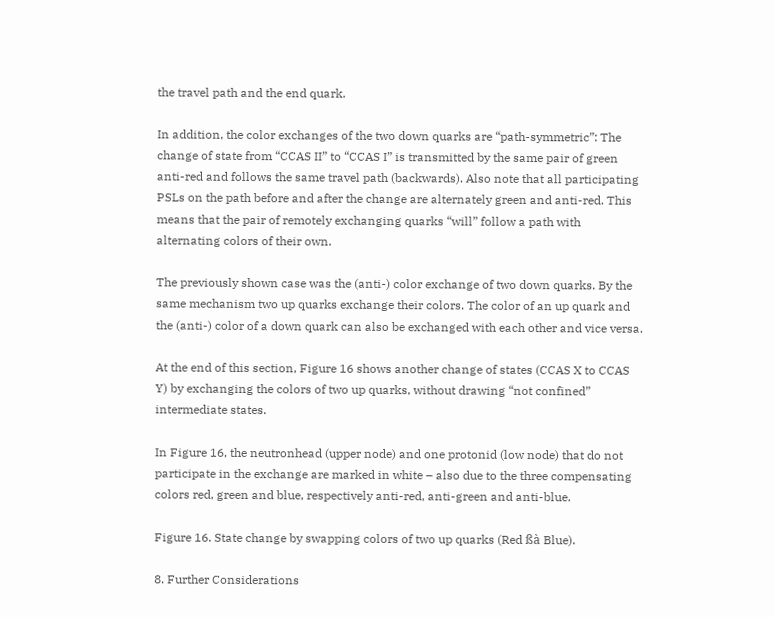the travel path and the end quark.

In addition, the color exchanges of the two down quarks are “path-symmetric”: The change of state from “CCAS II” to “CCAS I” is transmitted by the same pair of green anti-red and follows the same travel path (backwards). Also note that all participating PSLs on the path before and after the change are alternately green and anti-red. This means that the pair of remotely exchanging quarks “will” follow a path with alternating colors of their own.

The previously shown case was the (anti-) color exchange of two down quarks. By the same mechanism two up quarks exchange their colors. The color of an up quark and the (anti-) color of a down quark can also be exchanged with each other and vice versa.

At the end of this section, Figure 16 shows another change of states (CCAS X to CCAS Y) by exchanging the colors of two up quarks, without drawing “not confined” intermediate states.

In Figure 16, the neutronhead (upper node) and one protonid (low node) that do not participate in the exchange are marked in white – also due to the three compensating colors red, green and blue, respectively anti-red, anti-green and anti-blue.

Figure 16. State change by swapping colors of two up quarks (Red ßà Blue).

8. Further Considerations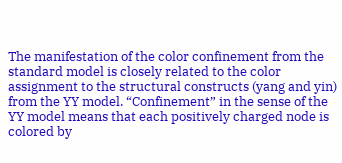The manifestation of the color confinement from the standard model is closely related to the color assignment to the structural constructs (yang and yin) from the YY model. “Confinement” in the sense of the YY model means that each positively charged node is colored by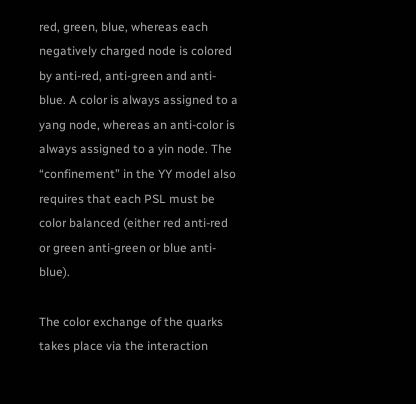red, green, blue, whereas each negatively charged node is colored by anti-red, anti-green and anti-blue. A color is always assigned to a yang node, whereas an anti-color is always assigned to a yin node. The “confinement” in the YY model also requires that each PSL must be color balanced (either red anti-red or green anti-green or blue anti-blue).

The color exchange of the quarks takes place via the interaction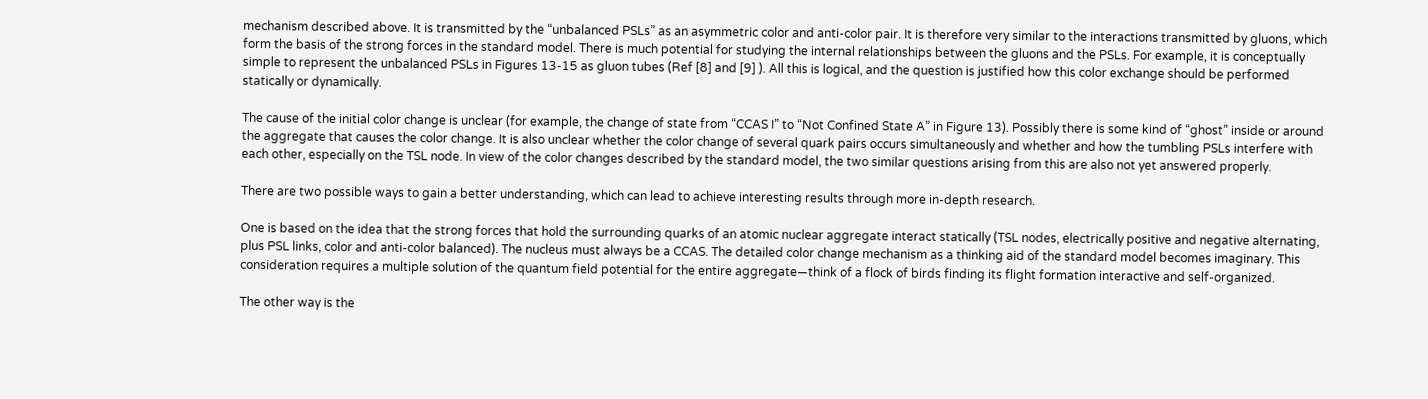mechanism described above. It is transmitted by the “unbalanced PSLs” as an asymmetric color and anti-color pair. It is therefore very similar to the interactions transmitted by gluons, which form the basis of the strong forces in the standard model. There is much potential for studying the internal relationships between the gluons and the PSLs. For example, it is conceptually simple to represent the unbalanced PSLs in Figures 13-15 as gluon tubes (Ref [8] and [9] ). All this is logical, and the question is justified how this color exchange should be performed statically or dynamically.

The cause of the initial color change is unclear (for example, the change of state from “CCAS I” to “Not Confined State A” in Figure 13). Possibly there is some kind of “ghost” inside or around the aggregate that causes the color change. It is also unclear whether the color change of several quark pairs occurs simultaneously and whether and how the tumbling PSLs interfere with each other, especially on the TSL node. In view of the color changes described by the standard model, the two similar questions arising from this are also not yet answered properly.

There are two possible ways to gain a better understanding, which can lead to achieve interesting results through more in-depth research.

One is based on the idea that the strong forces that hold the surrounding quarks of an atomic nuclear aggregate interact statically (TSL nodes, electrically positive and negative alternating, plus PSL links, color and anti-color balanced). The nucleus must always be a CCAS. The detailed color change mechanism as a thinking aid of the standard model becomes imaginary. This consideration requires a multiple solution of the quantum field potential for the entire aggregate—think of a flock of birds finding its flight formation interactive and self-organized.

The other way is the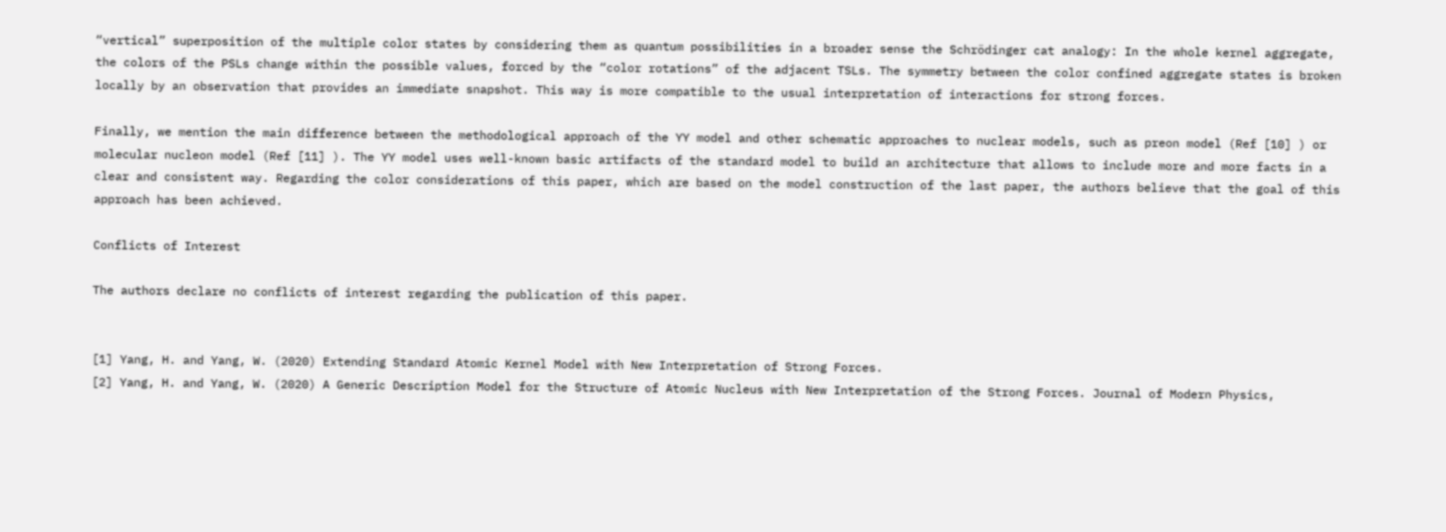“vertical” superposition of the multiple color states by considering them as quantum possibilities in a broader sense the Schrödinger cat analogy: In the whole kernel aggregate, the colors of the PSLs change within the possible values, forced by the “color rotations” of the adjacent TSLs. The symmetry between the color confined aggregate states is broken locally by an observation that provides an immediate snapshot. This way is more compatible to the usual interpretation of interactions for strong forces.

Finally, we mention the main difference between the methodological approach of the YY model and other schematic approaches to nuclear models, such as preon model (Ref [10] ) or molecular nucleon model (Ref [11] ). The YY model uses well-known basic artifacts of the standard model to build an architecture that allows to include more and more facts in a clear and consistent way. Regarding the color considerations of this paper, which are based on the model construction of the last paper, the authors believe that the goal of this approach has been achieved.

Conflicts of Interest

The authors declare no conflicts of interest regarding the publication of this paper.


[1] Yang, H. and Yang, W. (2020) Extending Standard Atomic Kernel Model with New Interpretation of Strong Forces.
[2] Yang, H. and Yang, W. (2020) A Generic Description Model for the Structure of Atomic Nucleus with New Interpretation of the Strong Forces. Journal of Modern Physics,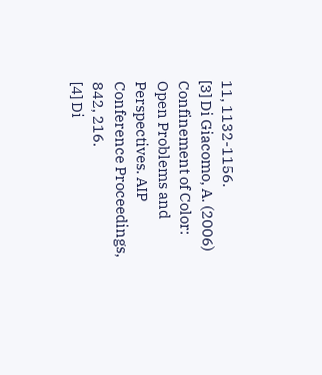11, 1132-1156.
[3] Di Giacomo, A. (2006) Confinement of Color: Open Problems and Perspectives. AIP Conference Proceedings, 842, 216.
[4] Di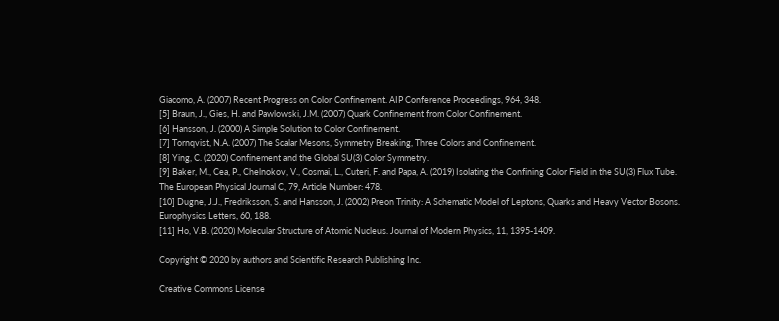Giacomo, A. (2007) Recent Progress on Color Confinement. AIP Conference Proceedings, 964, 348.
[5] Braun, J., Gies, H. and Pawlowski, J.M. (2007) Quark Confinement from Color Confinement.
[6] Hansson, J. (2000) A Simple Solution to Color Confinement.
[7] Tornqvist, N.A. (2007) The Scalar Mesons, Symmetry Breaking, Three Colors and Confinement.
[8] Ying, C. (2020) Confinement and the Global SU(3) Color Symmetry.
[9] Baker, M., Cea, P., Chelnokov, V., Cosmai, L., Cuteri, F. and Papa, A. (2019) Isolating the Confining Color Field in the SU(3) Flux Tube. The European Physical Journal C, 79, Article Number: 478.
[10] Dugne, J.J., Fredriksson, S. and Hansson, J. (2002) Preon Trinity: A Schematic Model of Leptons, Quarks and Heavy Vector Bosons. Europhysics Letters, 60, 188.
[11] Ho, V.B. (2020) Molecular Structure of Atomic Nucleus. Journal of Modern Physics, 11, 1395-1409.

Copyright © 2020 by authors and Scientific Research Publishing Inc.

Creative Commons License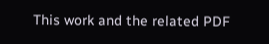This work and the related PDF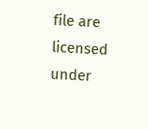file are licensed under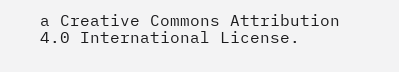a Creative Commons Attribution 4.0 International License.